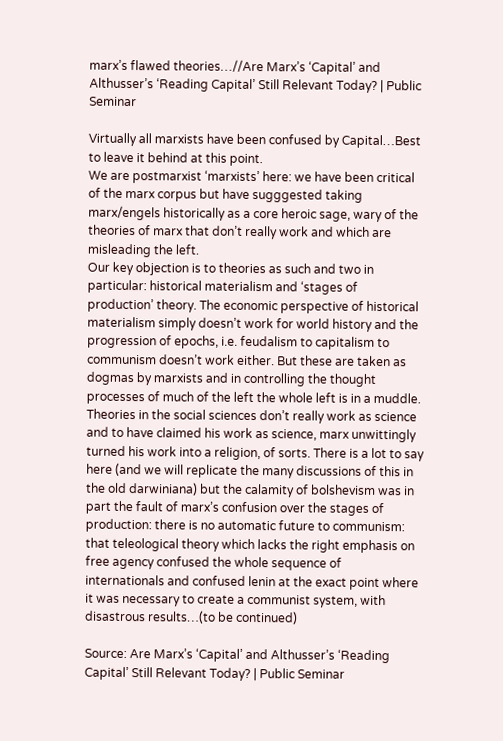marx’s flawed theories…//Are Marx’s ‘Capital’ and Althusser’s ‘Reading Capital’ Still Relevant Today? | Public Seminar

Virtually all marxists have been confused by Capital…Best to leave it behind at this point.
We are postmarxist ‘marxists’ here: we have been critical of the marx corpus but have sugggested taking marx/engels historically as a core heroic sage, wary of the theories of marx that don’t really work and which are misleading the left.
Our key objection is to theories as such and two in particular: historical materialism and ‘stages of production’ theory. The economic perspective of historical materialism simply doesn’t work for world history and the progression of epochs, i.e. feudalism to capitalism to communism doesn’t work either. But these are taken as dogmas by marxists and in controlling the thought processes of much of the left the whole left is in a muddle. Theories in the social sciences don’t really work as science and to have claimed his work as science, marx unwittingly turned his work into a religion, of sorts. There is a lot to say here (and we will replicate the many discussions of this in the old darwiniana) but the calamity of bolshevism was in part the fault of marx’s confusion over the stages of production: there is no automatic future to communism: that teleological theory which lacks the right emphasis on free agency confused the whole sequence of internationals and confused lenin at the exact point where it was necessary to create a communist system, with disastrous results…(to be continued)

Source: Are Marx’s ‘Capital’ and Althusser’s ‘Reading Capital’ Still Relevant Today? | Public Seminar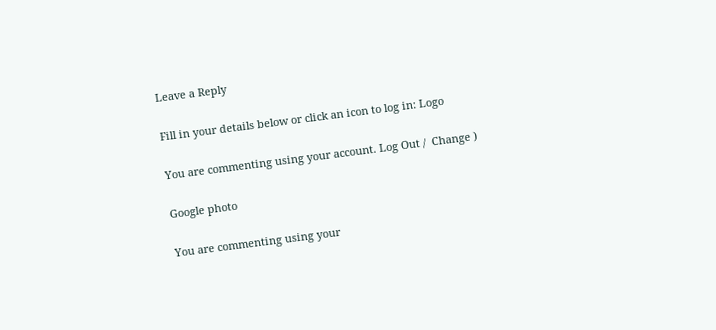Leave a Reply

Fill in your details below or click an icon to log in: Logo

You are commenting using your account. Log Out /  Change )

Google photo

You are commenting using your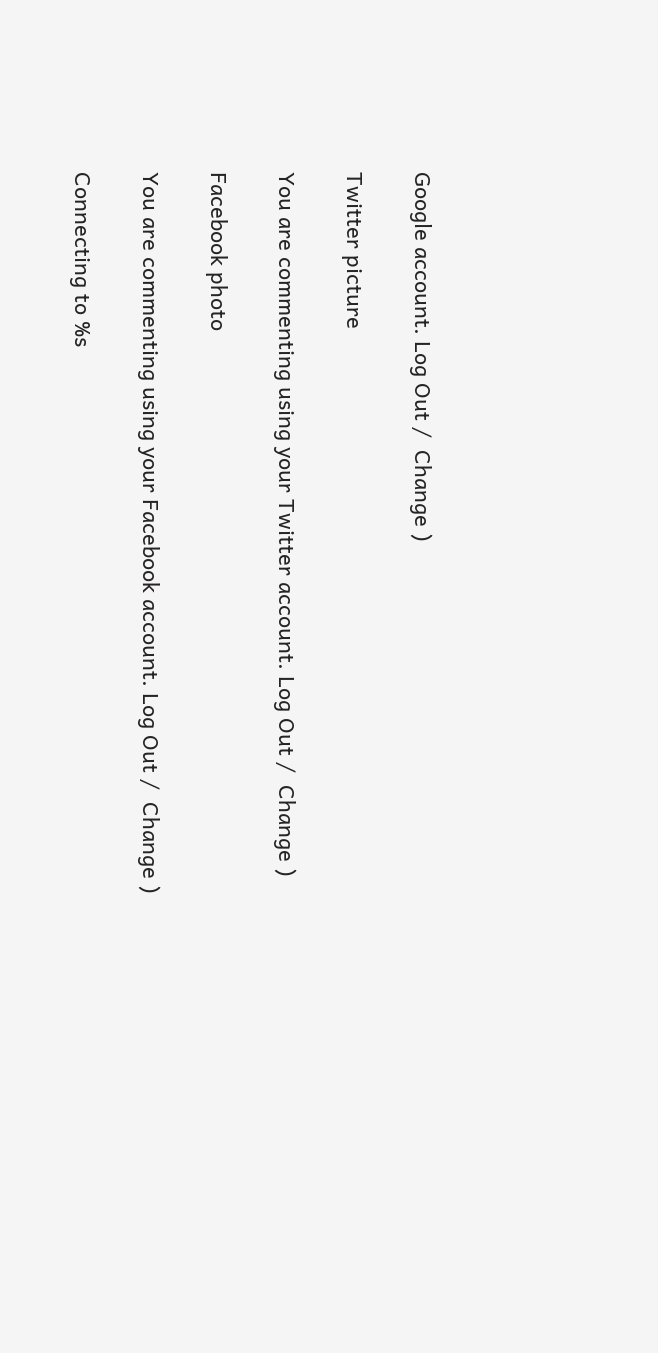Google account. Log Out /  Change )

Twitter picture

You are commenting using your Twitter account. Log Out /  Change )

Facebook photo

You are commenting using your Facebook account. Log Out /  Change )

Connecting to %s